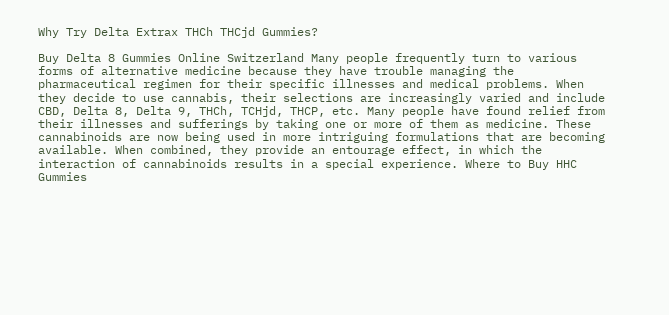Why Try Delta Extrax THCh THCjd Gummies?

Buy Delta 8 Gummies Online Switzerland Many people frequently turn to various forms of alternative medicine because they have trouble managing the pharmaceutical regimen for their specific illnesses and medical problems. When they decide to use cannabis, their selections are increasingly varied and include CBD, Delta 8, Delta 9, THCh, TCHjd, THCP, etc. Many people have found relief from their illnesses and sufferings by taking one or more of them as medicine. These cannabinoids are now being used in more intriguing formulations that are becoming available. When combined, they provide an entourage effect, in which the interaction of cannabinoids results in a special experience. Where to Buy HHC Gummies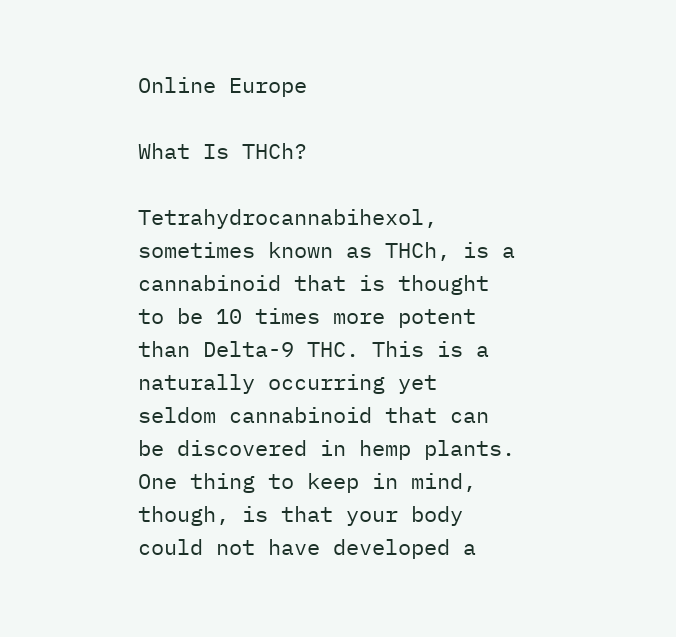Online Europe

What Is THCh?

Tetrahydrocannabihexol, sometimes known as THCh, is a cannabinoid that is thought to be 10 times more potent than Delta-9 THC. This is a naturally occurring yet seldom cannabinoid that can be discovered in hemp plants. One thing to keep in mind, though, is that your body could not have developed a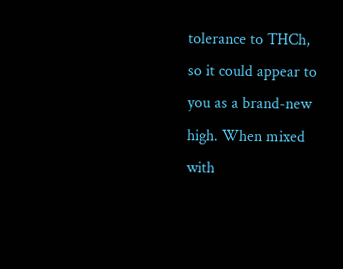tolerance to THCh, so it could appear to you as a brand-new high. When mixed with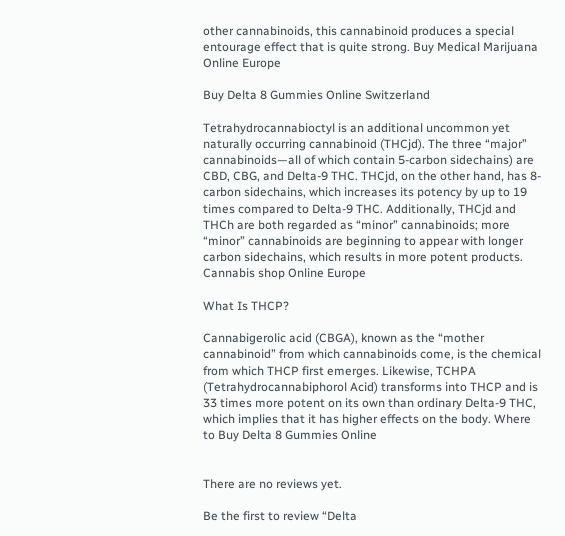other cannabinoids, this cannabinoid produces a special entourage effect that is quite strong. Buy Medical Marijuana Online Europe

Buy Delta 8 Gummies Online Switzerland

Tetrahydrocannabioctyl is an additional uncommon yet naturally occurring cannabinoid (THCjd). The three “major” cannabinoids—all of which contain 5-carbon sidechains) are CBD, CBG, and Delta-9 THC. THCjd, on the other hand, has 8-carbon sidechains, which increases its potency by up to 19 times compared to Delta-9 THC. Additionally, THCjd and THCh are both regarded as “minor” cannabinoids; more “minor” cannabinoids are beginning to appear with longer carbon sidechains, which results in more potent products. Cannabis shop Online Europe

What Is THCP?

Cannabigerolic acid (CBGA), known as the “mother cannabinoid” from which cannabinoids come, is the chemical from which THCP first emerges. Likewise, TCHPA (Tetrahydrocannabiphorol Acid) transforms into THCP and is 33 times more potent on its own than ordinary Delta-9 THC, which implies that it has higher effects on the body. Where to Buy Delta 8 Gummies Online


There are no reviews yet.

Be the first to review “Delta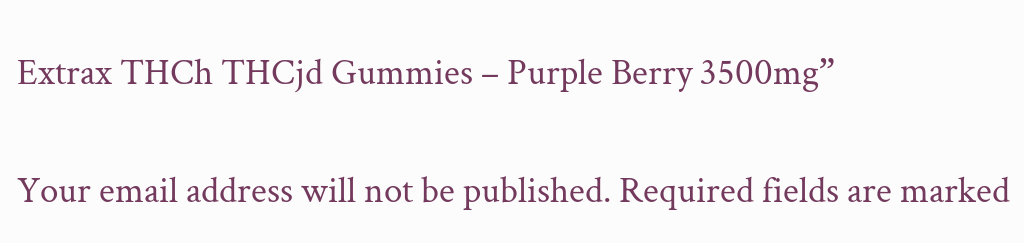Extrax THCh THCjd Gummies – Purple Berry 3500mg”

Your email address will not be published. Required fields are marked